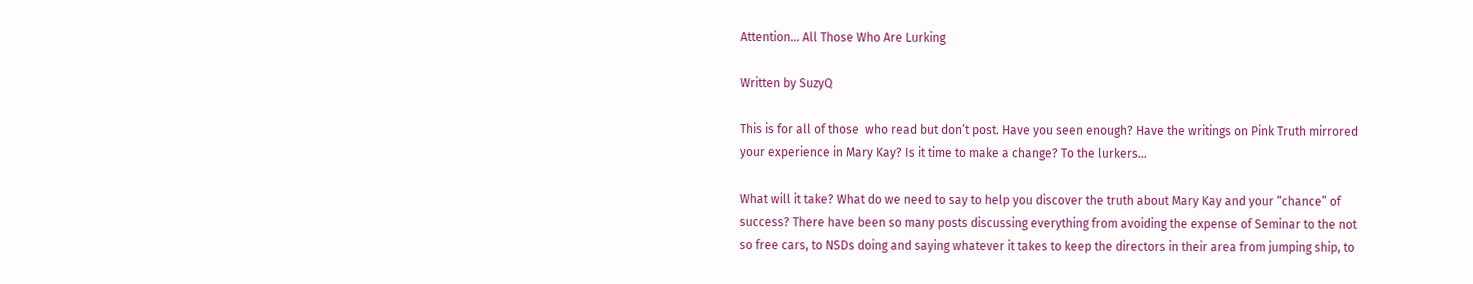Attention… All Those Who Are Lurking

Written by SuzyQ

This is for all of those  who read but don’t post. Have you seen enough? Have the writings on Pink Truth mirrored your experience in Mary Kay? Is it time to make a change? To the lurkers…

What will it take? What do we need to say to help you discover the truth about Mary Kay and your “chance” of success? There have been so many posts discussing everything from avoiding the expense of Seminar to the not so free cars, to NSDs doing and saying whatever it takes to keep the directors in their area from jumping ship, to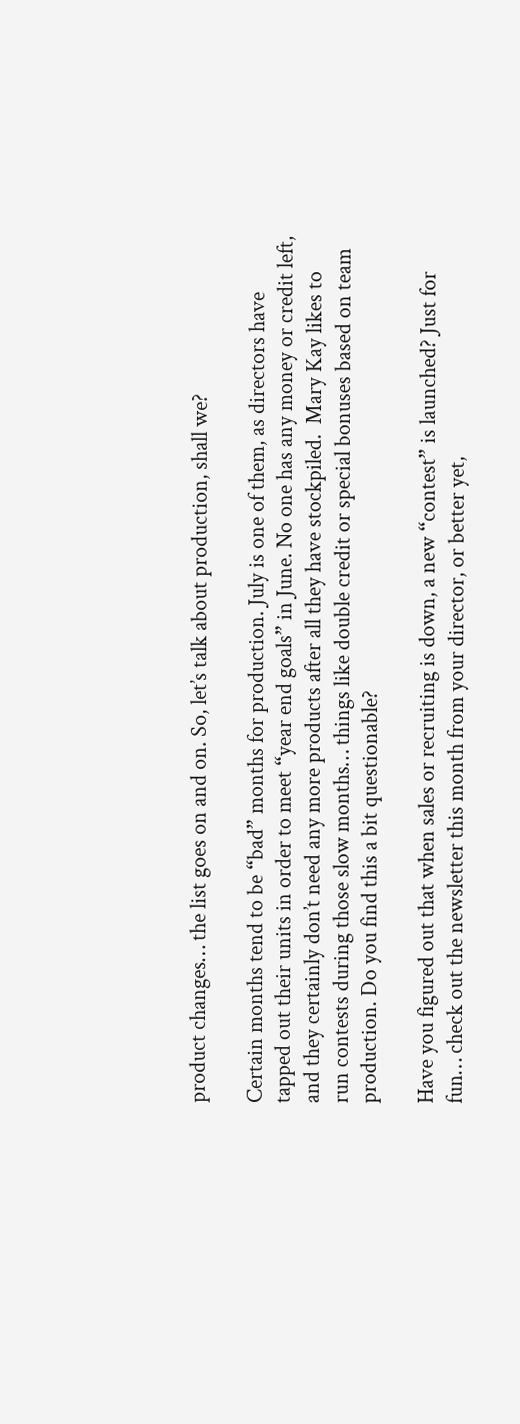product changes… the list goes on and on. So, let’s talk about production, shall we?

Certain months tend to be “bad” months for production. July is one of them, as directors have tapped out their units in order to meet “year end goals” in June. No one has any money or credit left, and they certainly don’t need any more products after all they have stockpiled.  Mary Kay likes to run contests during those slow months… things like double credit or special bonuses based on team production. Do you find this a bit questionable?

Have you figured out that when sales or recruiting is down, a new “contest” is launched? Just for fun… check out the newsletter this month from your director, or better yet,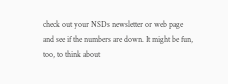check out your NSDs newsletter or web page and see if the numbers are down. It might be fun, too, to think about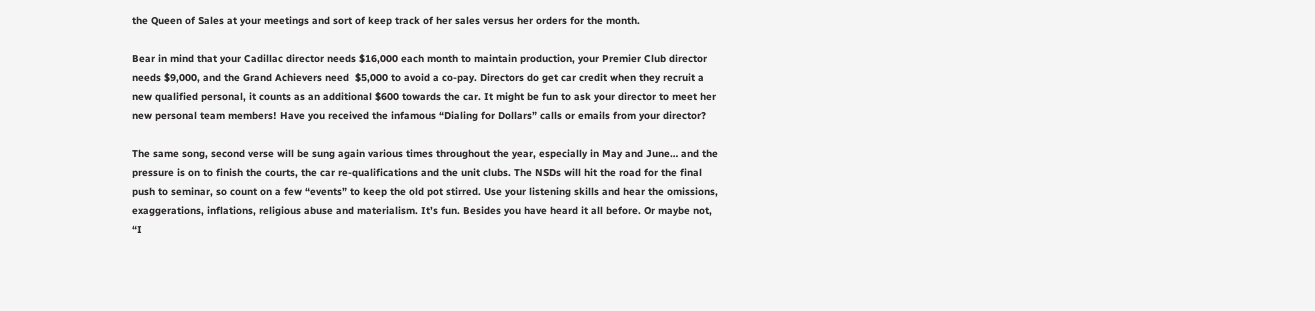the Queen of Sales at your meetings and sort of keep track of her sales versus her orders for the month.

Bear in mind that your Cadillac director needs $16,000 each month to maintain production, your Premier Club director needs $9,000, and the Grand Achievers need  $5,000 to avoid a co-pay. Directors do get car credit when they recruit a new qualified personal, it counts as an additional $600 towards the car. It might be fun to ask your director to meet her new personal team members! Have you received the infamous “Dialing for Dollars” calls or emails from your director?

The same song, second verse will be sung again various times throughout the year, especially in May and June… and the pressure is on to finish the courts, the car re-qualifications and the unit clubs. The NSDs will hit the road for the final push to seminar, so count on a few “events” to keep the old pot stirred. Use your listening skills and hear the omissions, exaggerations, inflations, religious abuse and materialism. It’s fun. Besides you have heard it all before. Or maybe not, “I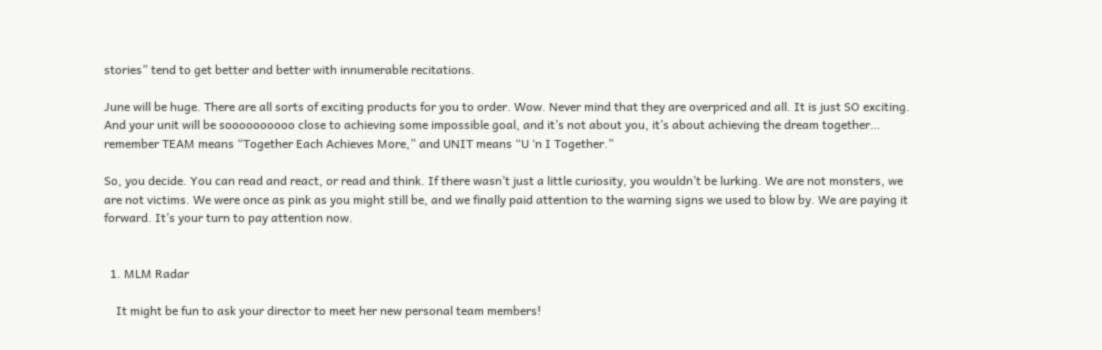stories” tend to get better and better with innumerable recitations.

June will be huge. There are all sorts of exciting products for you to order. Wow. Never mind that they are overpriced and all. It is just SO exciting. And your unit will be soooooooooo close to achieving some impossible goal, and it’s not about you, it’s about achieving the dream together… remember TEAM means “Together Each Achieves More,” and UNIT means “U ‘n I Together.”

So, you decide. You can read and react, or read and think. If there wasn’t just a little curiosity, you wouldn’t be lurking. We are not monsters, we are not victims. We were once as pink as you might still be, and we finally paid attention to the warning signs we used to blow by. We are paying it forward. It’s your turn to pay attention now.


  1. MLM Radar

    It might be fun to ask your director to meet her new personal team members!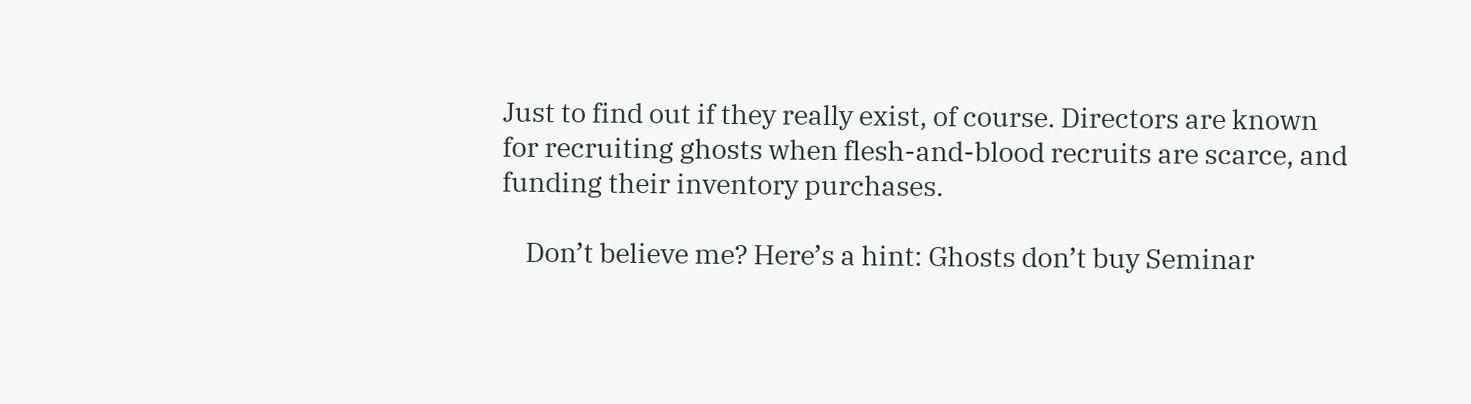Just to find out if they really exist, of course. Directors are known for recruiting ghosts when flesh-and-blood recruits are scarce, and funding their inventory purchases.

    Don’t believe me? Here’s a hint: Ghosts don’t buy Seminar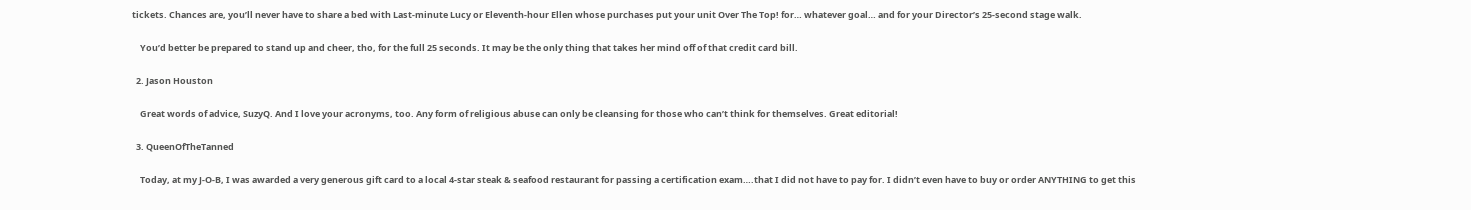tickets. Chances are, you’ll never have to share a bed with Last-minute Lucy or Eleventh-hour Ellen whose purchases put your unit Over The Top! for… whatever goal… and for your Director’s 25-second stage walk.

    You’d better be prepared to stand up and cheer, tho, for the full 25 seconds. It may be the only thing that takes her mind off of that credit card bill.

  2. Jason Houston

    Great words of advice, SuzyQ. And I love your acronyms, too. Any form of religious abuse can only be cleansing for those who can’t think for themselves. Great editorial!

  3. QueenOfTheTanned

    Today, at my J-O-B, I was awarded a very generous gift card to a local 4-star steak & seafood restaurant for passing a certification exam….that I did not have to pay for. I didn’t even have to buy or order ANYTHING to get this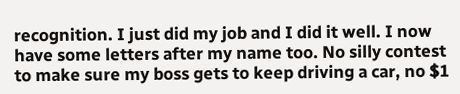recognition. I just did my job and I did it well. I now have some letters after my name too. No silly contest to make sure my boss gets to keep driving a car, no $1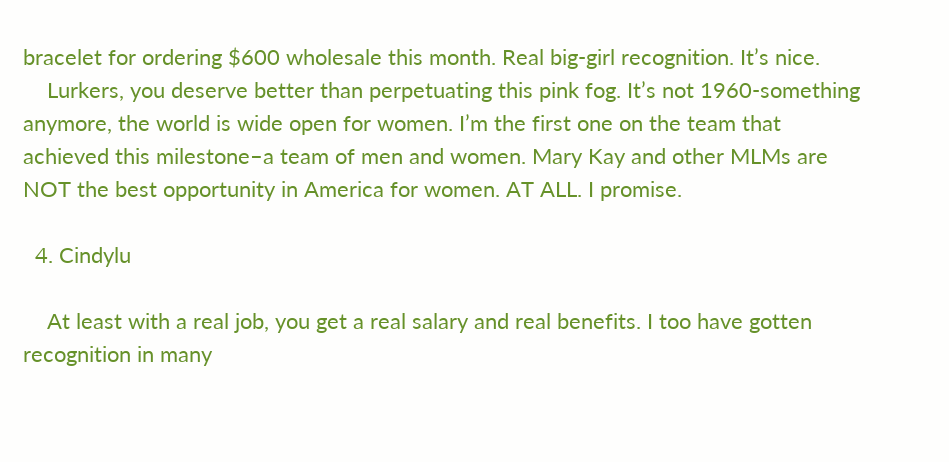bracelet for ordering $600 wholesale this month. Real big-girl recognition. It’s nice.
    Lurkers, you deserve better than perpetuating this pink fog. It’s not 1960-something anymore, the world is wide open for women. I’m the first one on the team that achieved this milestone–a team of men and women. Mary Kay and other MLMs are NOT the best opportunity in America for women. AT ALL. I promise.

  4. Cindylu

    At least with a real job, you get a real salary and real benefits. I too have gotten recognition in many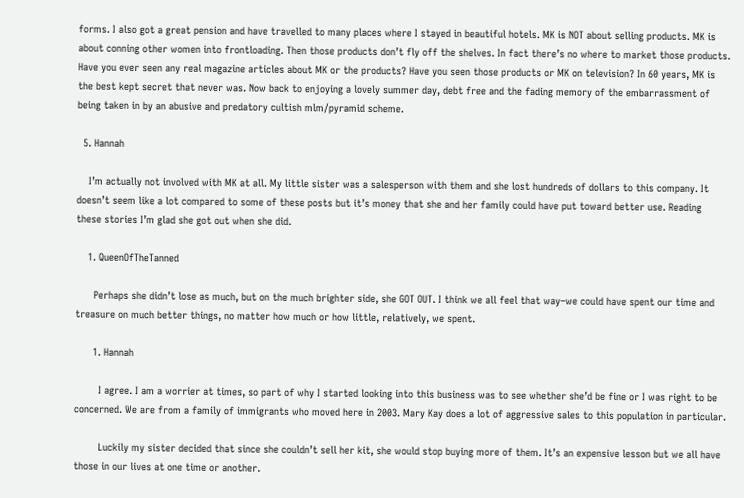forms. I also got a great pension and have travelled to many places where I stayed in beautiful hotels. MK is NOT about selling products. MK is about conning other women into frontloading. Then those products don’t fly off the shelves. In fact there’s no where to market those products. Have you ever seen any real magazine articles about MK or the products? Have you seen those products or MK on television? In 60 years, MK is the best kept secret that never was. Now back to enjoying a lovely summer day, debt free and the fading memory of the embarrassment of being taken in by an abusive and predatory cultish mlm/pyramid scheme.

  5. Hannah

    I’m actually not involved with MK at all. My little sister was a salesperson with them and she lost hundreds of dollars to this company. It doesn’t seem like a lot compared to some of these posts but it’s money that she and her family could have put toward better use. Reading these stories I’m glad she got out when she did.

    1. QueenOfTheTanned

      Perhaps she didn’t lose as much, but on the much brighter side, she GOT OUT. I think we all feel that way–we could have spent our time and treasure on much better things, no matter how much or how little, relatively, we spent.

      1. Hannah

        I agree. I am a worrier at times, so part of why I started looking into this business was to see whether she’d be fine or I was right to be concerned. We are from a family of immigrants who moved here in 2003. Mary Kay does a lot of aggressive sales to this population in particular.

        Luckily my sister decided that since she couldn’t sell her kit, she would stop buying more of them. It’s an expensive lesson but we all have those in our lives at one time or another.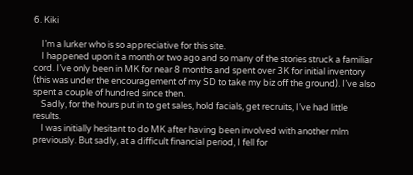6. Kiki

    I’m a lurker who is so appreciative for this site.
    I happened upon it a month or two ago and so many of the stories struck a familiar cord. I’ve only been in MK for near 8 months and spent over 3K for initial inventory (this was under the encouragement of my SD to take my biz off the ground). I’ve also spent a couple of hundred since then.
    Sadly, for the hours put in to get sales, hold facials, get recruits, I’ve had little results.
    I was initially hesitant to do MK after having been involved with another mlm previously. But sadly, at a difficult financial period, I fell for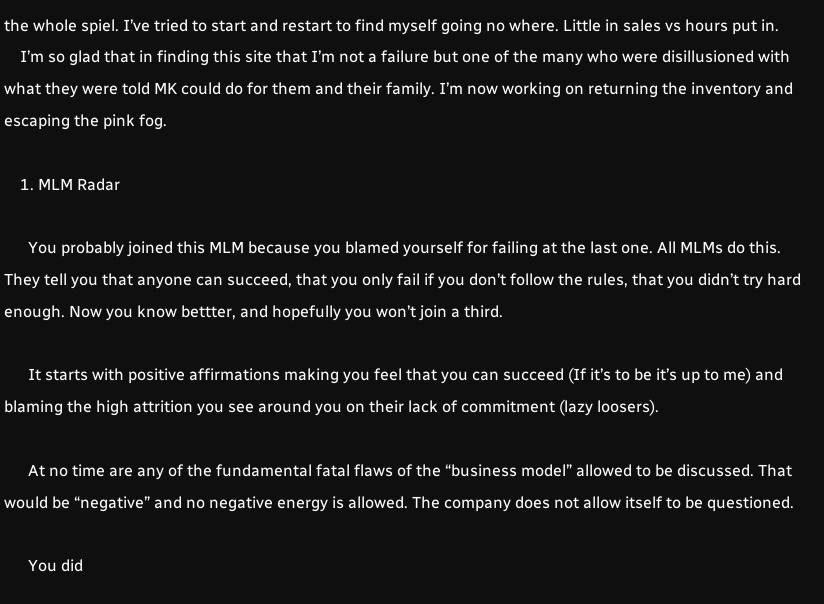the whole spiel. I’ve tried to start and restart to find myself going no where. Little in sales vs hours put in.
    I’m so glad that in finding this site that I’m not a failure but one of the many who were disillusioned with what they were told MK could do for them and their family. I’m now working on returning the inventory and escaping the pink fog.

    1. MLM Radar

      You probably joined this MLM because you blamed yourself for failing at the last one. All MLMs do this. They tell you that anyone can succeed, that you only fail if you don’t follow the rules, that you didn’t try hard enough. Now you know bettter, and hopefully you won’t join a third.

      It starts with positive affirmations making you feel that you can succeed (If it’s to be it’s up to me) and blaming the high attrition you see around you on their lack of commitment (lazy loosers).

      At no time are any of the fundamental fatal flaws of the “business model” allowed to be discussed. That would be “negative” and no negative energy is allowed. The company does not allow itself to be questioned.

      You did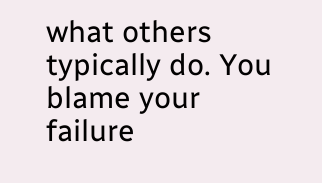what others typically do. You blame your failure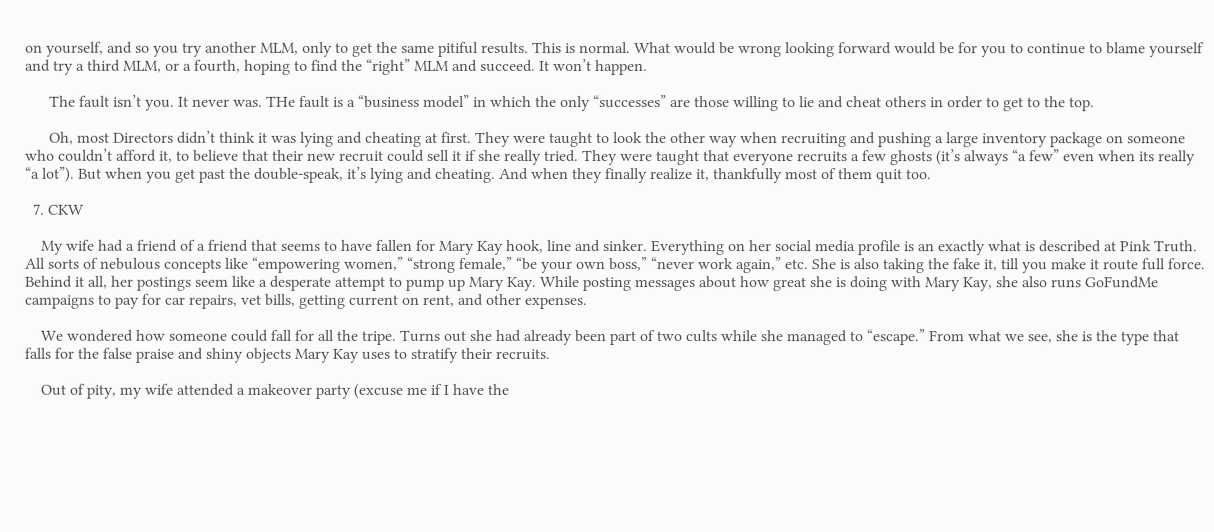on yourself, and so you try another MLM, only to get the same pitiful results. This is normal. What would be wrong looking forward would be for you to continue to blame yourself and try a third MLM, or a fourth, hoping to find the “right” MLM and succeed. It won’t happen.

      The fault isn’t you. It never was. THe fault is a “business model” in which the only “successes” are those willing to lie and cheat others in order to get to the top.

      Oh, most Directors didn’t think it was lying and cheating at first. They were taught to look the other way when recruiting and pushing a large inventory package on someone who couldn’t afford it, to believe that their new recruit could sell it if she really tried. They were taught that everyone recruits a few ghosts (it’s always “a few” even when its really “a lot”). But when you get past the double-speak, it’s lying and cheating. And when they finally realize it, thankfully most of them quit too.

  7. CKW

    My wife had a friend of a friend that seems to have fallen for Mary Kay hook, line and sinker. Everything on her social media profile is an exactly what is described at Pink Truth. All sorts of nebulous concepts like “empowering women,” “strong female,” “be your own boss,” “never work again,” etc. She is also taking the fake it, till you make it route full force. Behind it all, her postings seem like a desperate attempt to pump up Mary Kay. While posting messages about how great she is doing with Mary Kay, she also runs GoFundMe campaigns to pay for car repairs, vet bills, getting current on rent, and other expenses.

    We wondered how someone could fall for all the tripe. Turns out she had already been part of two cults while she managed to “escape.” From what we see, she is the type that falls for the false praise and shiny objects Mary Kay uses to stratify their recruits.

    Out of pity, my wife attended a makeover party (excuse me if I have the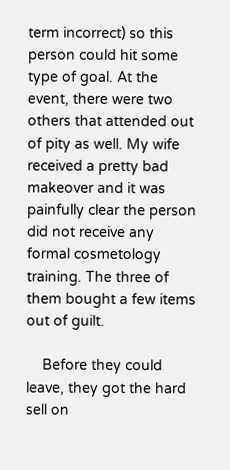term incorrect) so this person could hit some type of goal. At the event, there were two others that attended out of pity as well. My wife received a pretty bad makeover and it was painfully clear the person did not receive any formal cosmetology training. The three of them bought a few items out of guilt.

    Before they could leave, they got the hard sell on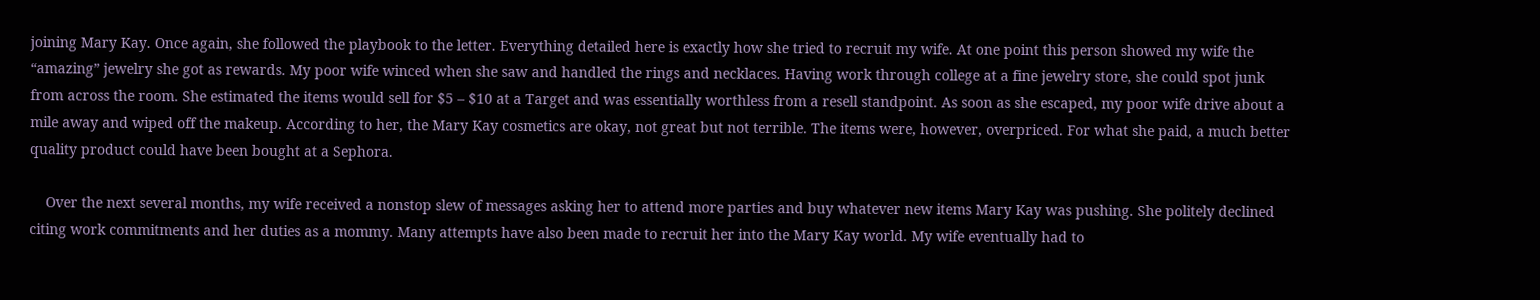joining Mary Kay. Once again, she followed the playbook to the letter. Everything detailed here is exactly how she tried to recruit my wife. At one point this person showed my wife the “amazing” jewelry she got as rewards. My poor wife winced when she saw and handled the rings and necklaces. Having work through college at a fine jewelry store, she could spot junk from across the room. She estimated the items would sell for $5 – $10 at a Target and was essentially worthless from a resell standpoint. As soon as she escaped, my poor wife drive about a mile away and wiped off the makeup. According to her, the Mary Kay cosmetics are okay, not great but not terrible. The items were, however, overpriced. For what she paid, a much better quality product could have been bought at a Sephora.

    Over the next several months, my wife received a nonstop slew of messages asking her to attend more parties and buy whatever new items Mary Kay was pushing. She politely declined citing work commitments and her duties as a mommy. Many attempts have also been made to recruit her into the Mary Kay world. My wife eventually had to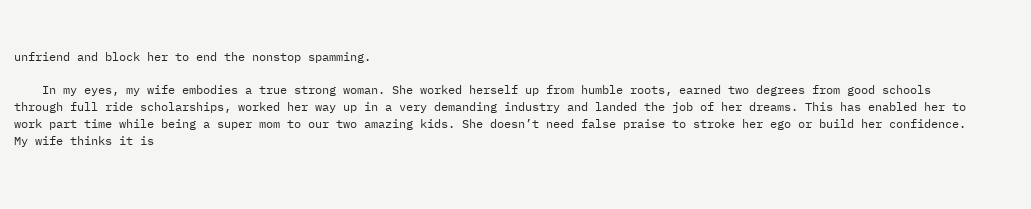unfriend and block her to end the nonstop spamming.

    In my eyes, my wife embodies a true strong woman. She worked herself up from humble roots, earned two degrees from good schools through full ride scholarships, worked her way up in a very demanding industry and landed the job of her dreams. This has enabled her to work part time while being a super mom to our two amazing kids. She doesn’t need false praise to stroke her ego or build her confidence. My wife thinks it is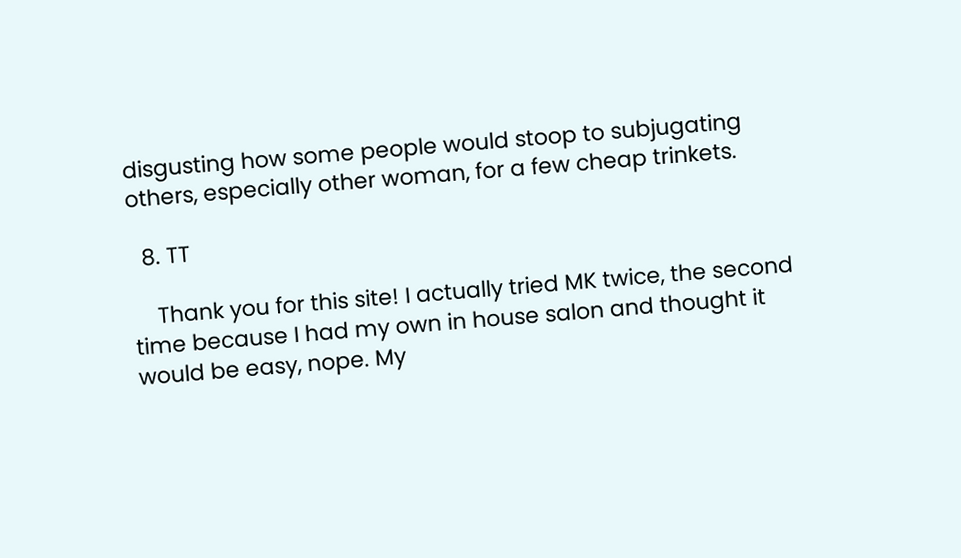disgusting how some people would stoop to subjugating others, especially other woman, for a few cheap trinkets.

  8. TT

    Thank you for this site! I actually tried MK twice, the second time because I had my own in house salon and thought it would be easy, nope. My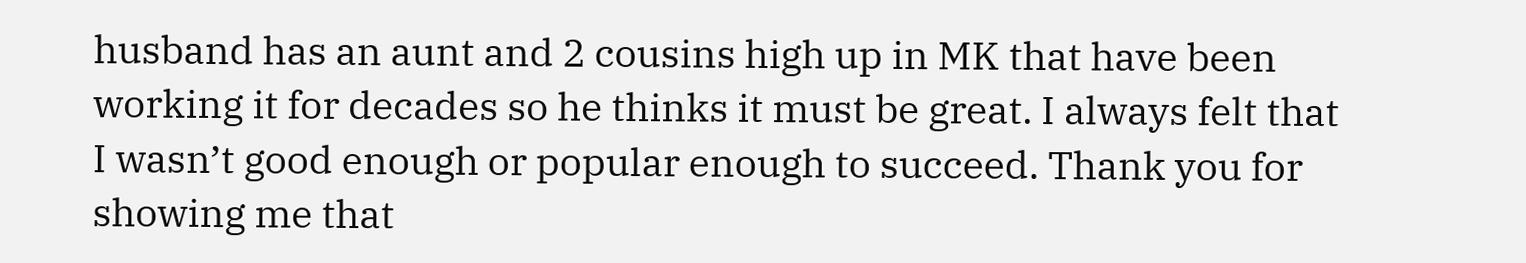husband has an aunt and 2 cousins high up in MK that have been working it for decades so he thinks it must be great. I always felt that I wasn’t good enough or popular enough to succeed. Thank you for showing me that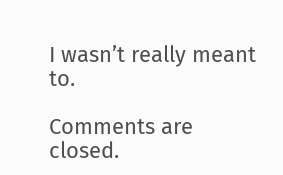I wasn’t really meant to.

Comments are closed.